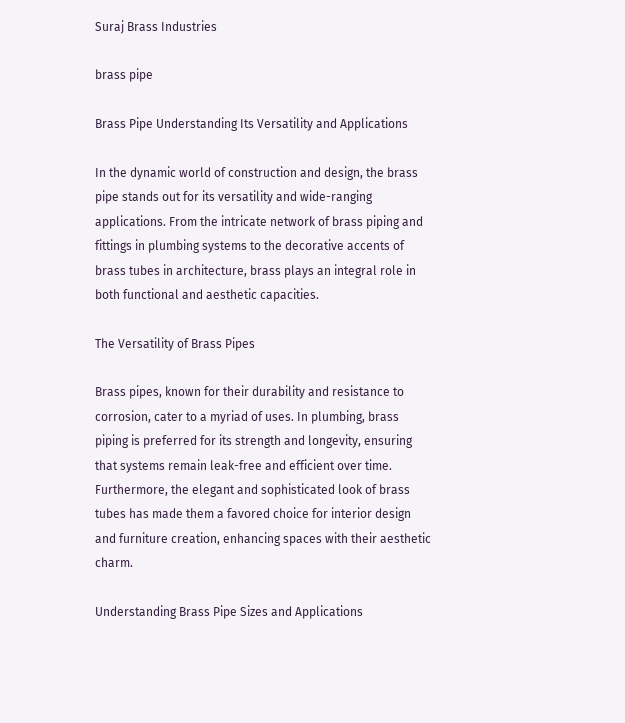Suraj Brass Industries

brass pipe

Brass Pipe Understanding Its Versatility and Applications

In the dynamic world of construction and design, the brass pipe stands out for its versatility and wide-ranging applications. From the intricate network of brass piping and fittings in plumbing systems to the decorative accents of brass tubes in architecture, brass plays an integral role in both functional and aesthetic capacities.

The Versatility of Brass Pipes

Brass pipes, known for their durability and resistance to corrosion, cater to a myriad of uses. In plumbing, brass piping is preferred for its strength and longevity, ensuring that systems remain leak-free and efficient over time. Furthermore, the elegant and sophisticated look of brass tubes has made them a favored choice for interior design and furniture creation, enhancing spaces with their aesthetic charm.

Understanding Brass Pipe Sizes and Applications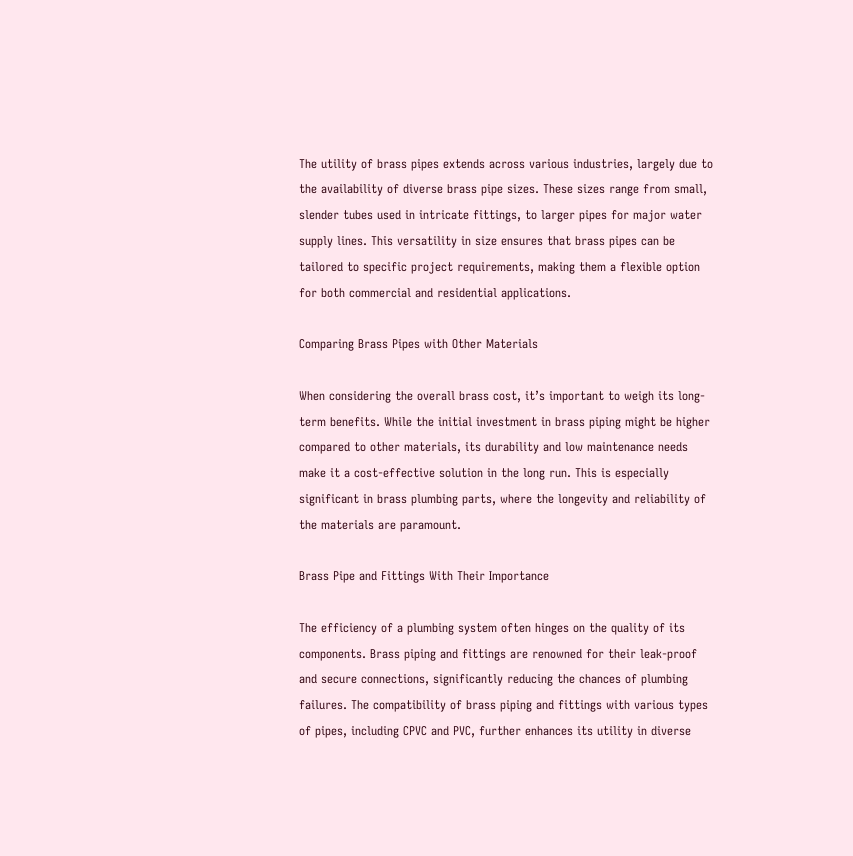The utility of brass pipes extends across various industries, largely due to the availability of diverse brass pipe sizes. These sizes range from small, slender tubes used in intricate fittings, to larger pipes for major water supply lines. This versatility in size ensures that brass pipes can be tailored to specific project requirements, making them a flexible option for both commercial and residential applications.

Comparing Brass Pipes with Other Materials

When considering the overall brass cost, it’s important to weigh its long-term benefits. While the initial investment in brass piping might be higher compared to other materials, its durability and low maintenance needs make it a cost-effective solution in the long run. This is especially significant in brass plumbing parts, where the longevity and reliability of the materials are paramount.

Brass Pipe and Fittings With Their Importance

The efficiency of a plumbing system often hinges on the quality of its components. Brass piping and fittings are renowned for their leak-proof and secure connections, significantly reducing the chances of plumbing failures. The compatibility of brass piping and fittings with various types of pipes, including CPVC and PVC, further enhances its utility in diverse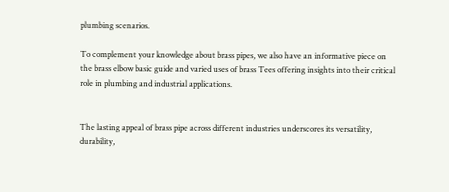plumbing scenarios.

To complement your knowledge about brass pipes, we also have an informative piece on the brass elbow basic guide and varied uses of brass Tees offering insights into their critical role in plumbing and industrial applications.


The lasting appeal of brass pipe across different industries underscores its versatility, durability,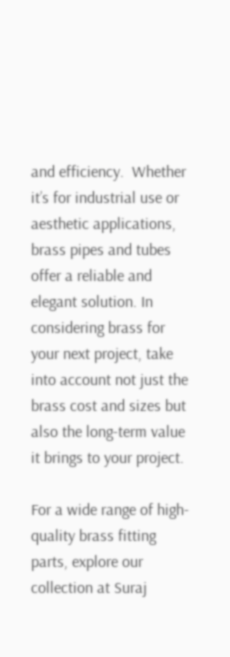and efficiency.  Whether it’s for industrial use or aesthetic applications, brass pipes and tubes offer a reliable and elegant solution. In considering brass for your next project, take into account not just the brass cost and sizes but also the long-term value it brings to your project.

For a wide range of high-quality brass fitting parts, explore our collection at Suraj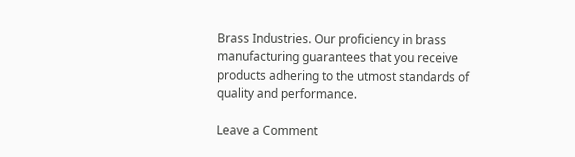Brass Industries. Our proficiency in brass manufacturing guarantees that you receive products adhering to the utmost standards of quality and performance.

Leave a Comment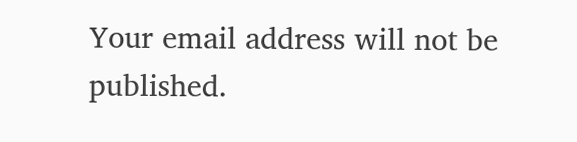Your email address will not be published.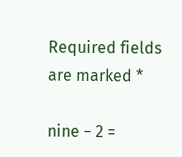Required fields are marked *

nine − 2 =